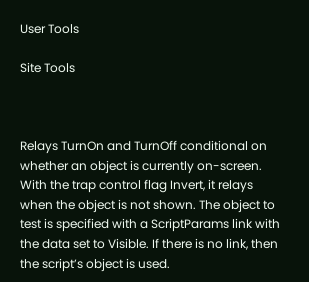User Tools

Site Tools



Relays TurnOn and TurnOff conditional on whether an object is currently on-screen. With the trap control flag Invert, it relays when the object is not shown. The object to test is specified with a ScriptParams link with the data set to Visible. If there is no link, then the script’s object is used.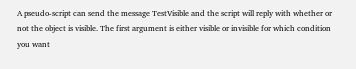A pseudo-script can send the message TestVisible and the script will reply with whether or not the object is visible. The first argument is either visible or invisible for which condition you want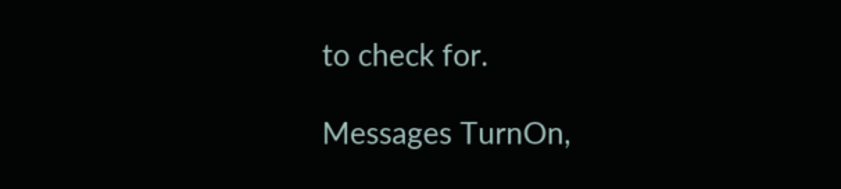to check for.

Messages TurnOn,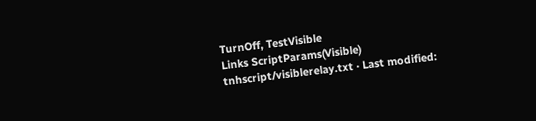TurnOff, TestVisible
Links ScriptParams(Visible)
tnhscript/visiblerelay.txt · Last modified: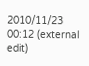2010/11/23 00:12 (external edit)